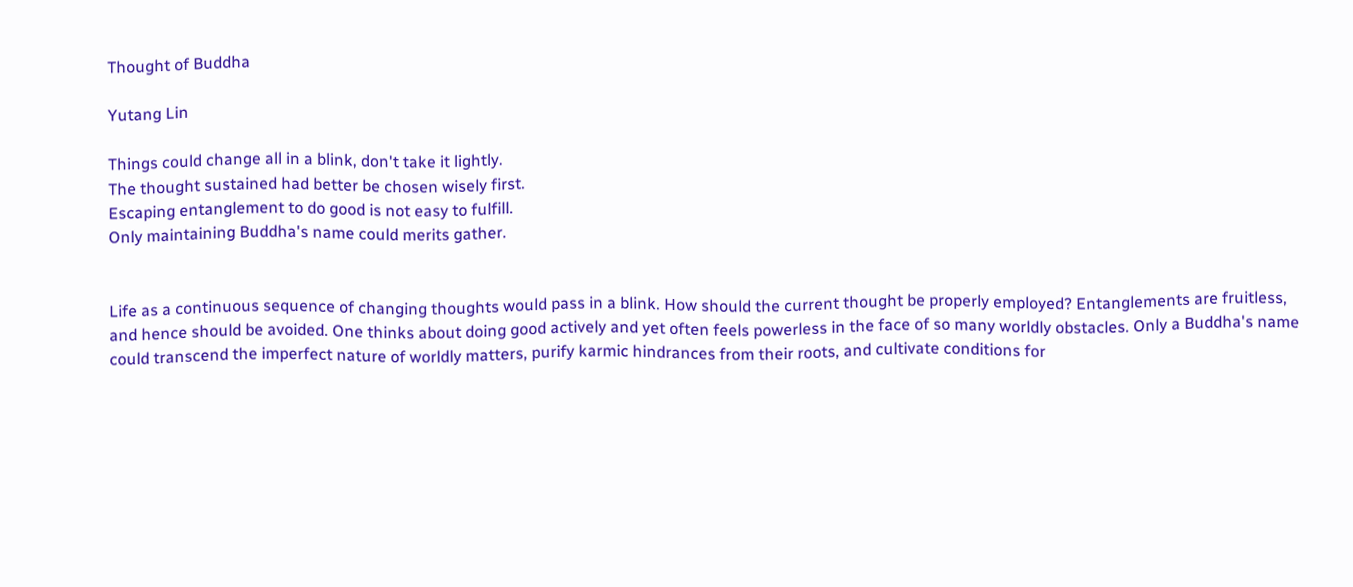Thought of Buddha

Yutang Lin

Things could change all in a blink, don't take it lightly.
The thought sustained had better be chosen wisely first.
Escaping entanglement to do good is not easy to fulfill.
Only maintaining Buddha's name could merits gather.


Life as a continuous sequence of changing thoughts would pass in a blink. How should the current thought be properly employed? Entanglements are fruitless, and hence should be avoided. One thinks about doing good actively and yet often feels powerless in the face of so many worldly obstacles. Only a Buddha's name could transcend the imperfect nature of worldly matters, purify karmic hindrances from their roots, and cultivate conditions for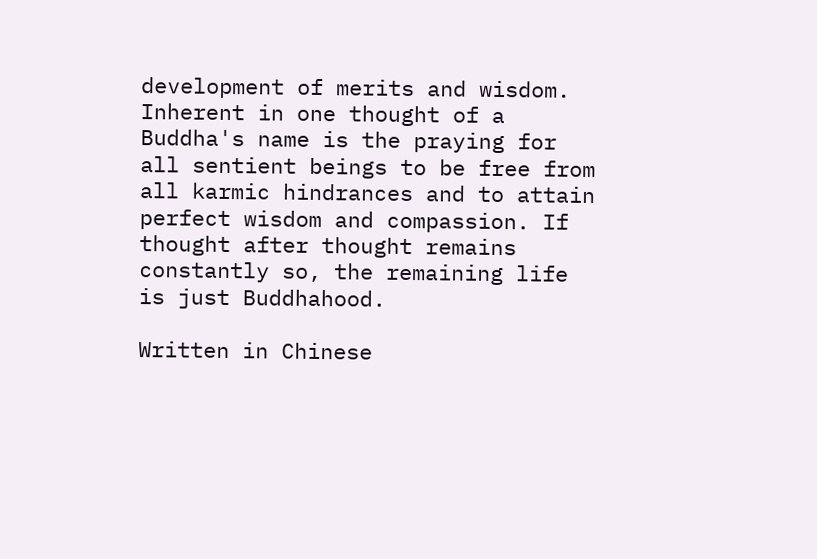development of merits and wisdom. Inherent in one thought of a Buddha's name is the praying for all sentient beings to be free from all karmic hindrances and to attain perfect wisdom and compassion. If thought after thought remains constantly so, the remaining life is just Buddhahood.

Written in Chinese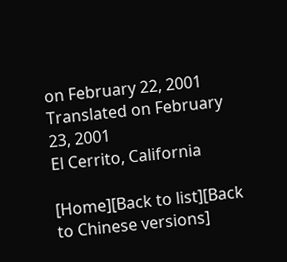on February 22, 2001
Translated on February 23, 2001
El Cerrito, California

[Home][Back to list][Back to Chinese versions]